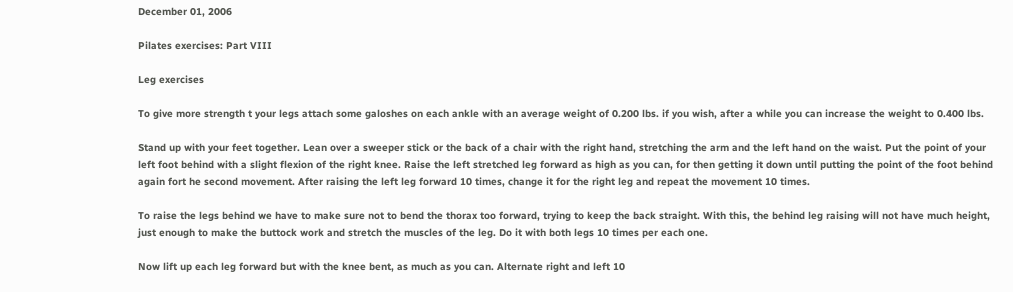December 01, 2006

Pilates exercises: Part VIII

Leg exercises

To give more strength t your legs attach some galoshes on each ankle with an average weight of 0.200 lbs. if you wish, after a while you can increase the weight to 0.400 lbs.

Stand up with your feet together. Lean over a sweeper stick or the back of a chair with the right hand, stretching the arm and the left hand on the waist. Put the point of your left foot behind with a slight flexion of the right knee. Raise the left stretched leg forward as high as you can, for then getting it down until putting the point of the foot behind again fort he second movement. After raising the left leg forward 10 times, change it for the right leg and repeat the movement 10 times.

To raise the legs behind we have to make sure not to bend the thorax too forward, trying to keep the back straight. With this, the behind leg raising will not have much height, just enough to make the buttock work and stretch the muscles of the leg. Do it with both legs 10 times per each one.

Now lift up each leg forward but with the knee bent, as much as you can. Alternate right and left 10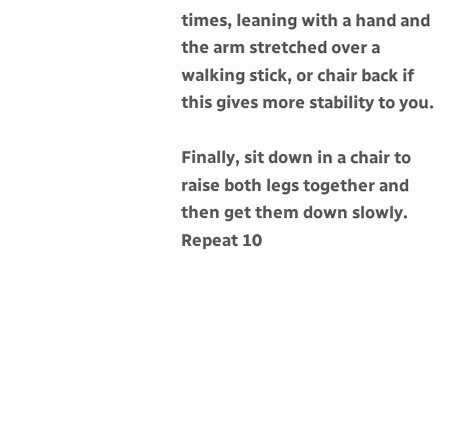times, leaning with a hand and the arm stretched over a walking stick, or chair back if this gives more stability to you.

Finally, sit down in a chair to raise both legs together and then get them down slowly. Repeat 10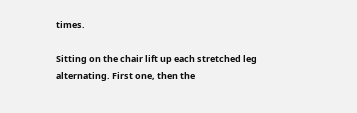times.

Sitting on the chair lift up each stretched leg alternating. First one, then the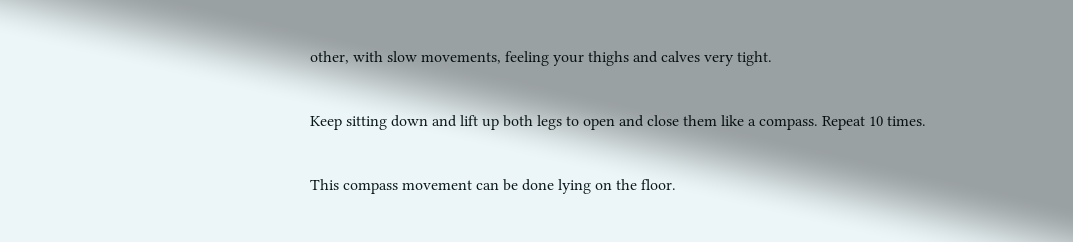other, with slow movements, feeling your thighs and calves very tight.

Keep sitting down and lift up both legs to open and close them like a compass. Repeat 10 times.

This compass movement can be done lying on the floor.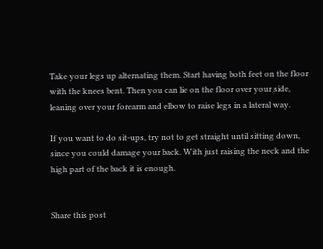Take your legs up alternating them. Start having both feet on the floor with the knees bent. Then you can lie on the floor over your side, leaning over your forearm and elbow to raise legs in a lateral way.

If you want to do sit-ups, try not to get straight until sitting down, since you could damage your back. With just raising the neck and the high part of the back it is enough.


Share this post